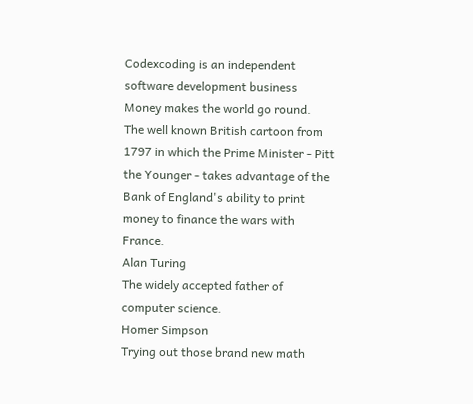Codexcoding is an independent software development business
Money makes the world go round.
The well known British cartoon from 1797 in which the Prime Minister - Pitt the Younger - takes advantage of the Bank of England's ability to print money to finance the wars with France.
Alan Turing
The widely accepted father of computer science.
Homer Simpson
Trying out those brand new math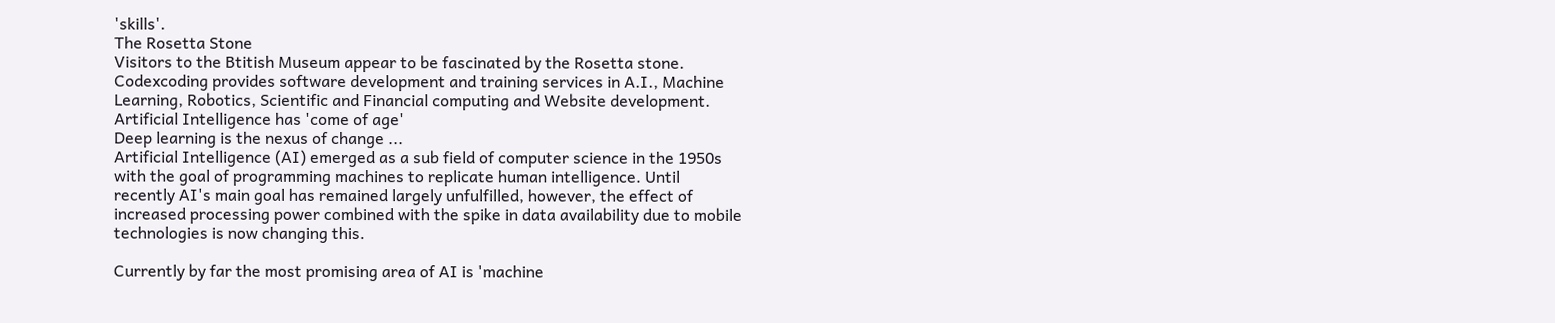'skills'.
The Rosetta Stone
Visitors to the Btitish Museum appear to be fascinated by the Rosetta stone.
Codexcoding provides software development and training services in A.I., Machine Learning, Robotics, Scientific and Financial computing and Website development.
Artificial Intelligence has 'come of age'
Deep learning is the nexus of change ...
Artificial Intelligence (AI) emerged as a sub field of computer science in the 1950s with the goal of programming machines to replicate human intelligence. Until recently AI's main goal has remained largely unfulfilled, however, the effect of increased processing power combined with the spike in data availability due to mobile technologies is now changing this.

Currently by far the most promising area of AI is 'machine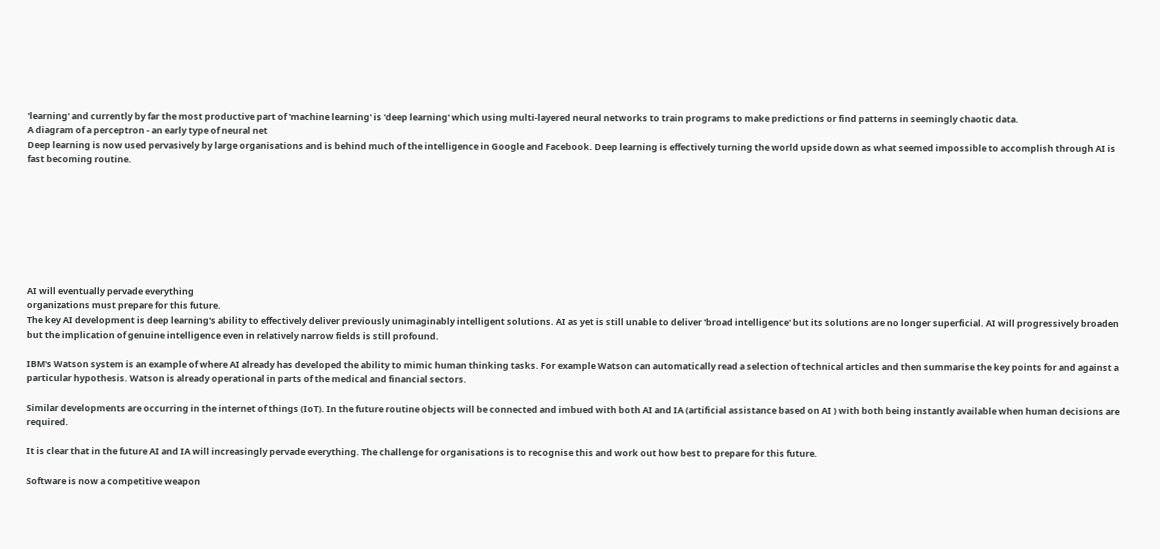'learning' and currently by far the most productive part of 'machine learning' is 'deep learning' which using multi-layered neural networks to train programs to make predictions or find patterns in seemingly chaotic data.
A diagram of a perceptron - an early type of neural net
Deep learning is now used pervasively by large organisations and is behind much of the intelligence in Google and Facebook. Deep learning is effectively turning the world upside down as what seemed impossible to accomplish through AI is fast becoming routine.








AI will eventually pervade everything
organizations must prepare for this future.
The key AI development is deep learning's ability to effectively deliver previously unimaginably intelligent solutions. AI as yet is still unable to deliver 'broad intelligence' but its solutions are no longer superficial. AI will progressively broaden but the implication of genuine intelligence even in relatively narrow fields is still profound.

IBM's Watson system is an example of where AI already has developed the ability to mimic human thinking tasks. For example Watson can automatically read a selection of technical articles and then summarise the key points for and against a particular hypothesis. Watson is already operational in parts of the medical and financial sectors.

Similar developments are occurring in the internet of things (IoT). In the future routine objects will be connected and imbued with both AI and IA (artificial assistance based on AI ) with both being instantly available when human decisions are required.

It is clear that in the future AI and IA will increasingly pervade everything. The challenge for organisations is to recognise this and work out how best to prepare for this future.

Software is now a competitive weapon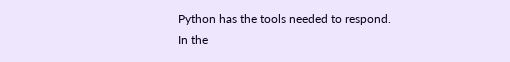Python has the tools needed to respond.
In the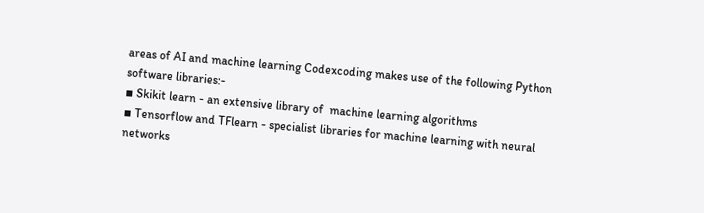areas of AI and machine learning Codexcoding makes use of the following Python software libraries:-
▪ Skikit learn - an extensive library of  machine learning algorithms
▪ Tensorflow and TFlearn - specialist libraries for machine learning with neural networks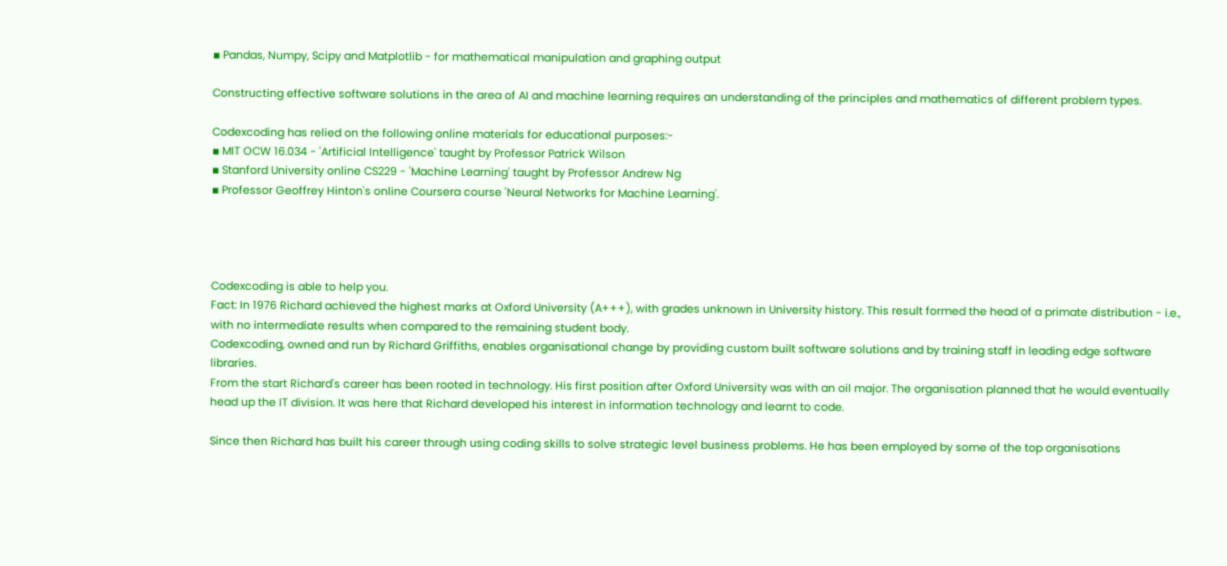▪ Pandas, Numpy, Scipy and Matplotlib - for mathematical manipulation and graphing output

Constructing effective software solutions in the area of AI and machine learning requires an understanding of the principles and mathematics of different problem types.

Codexcoding has relied on the following online materials for educational purposes:-
▪ MIT OCW 16.034 - 'Artificial Intelligence' taught by Professor Patrick Wilson
▪ Stanford University online CS229 - 'Machine Learning' taught by Professor Andrew Ng
▪ Professor Geoffrey Hinton's online Coursera course 'Neural Networks for Machine Learning'.




Codexcoding is able to help you.
Fact: In 1976 Richard achieved the highest marks at Oxford University (A+++), with grades unknown in University history. This result formed the head of a primate distribution - i.e., with no intermediate results when compared to the remaining student body.
Codexcoding, owned and run by Richard Griffiths, enables organisational change by providing custom built software solutions and by training staff in leading edge software libraries.
From the start Richard's career has been rooted in technology. His first position after Oxford University was with an oil major. The organisation planned that he would eventually head up the IT division. It was here that Richard developed his interest in information technology and learnt to code.

Since then Richard has built his career through using coding skills to solve strategic level business problems. He has been employed by some of the top organisations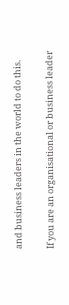and business leaders in the world to do this.

If you are an organisational or business leader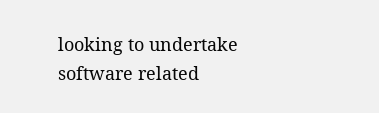looking to undertake software related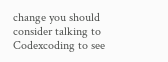change you should consider talking to Codexcoding to see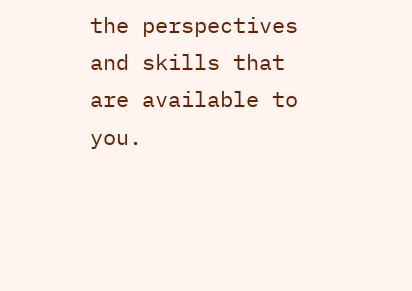the perspectives and skills that are available to you.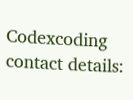Codexcoding contact details: